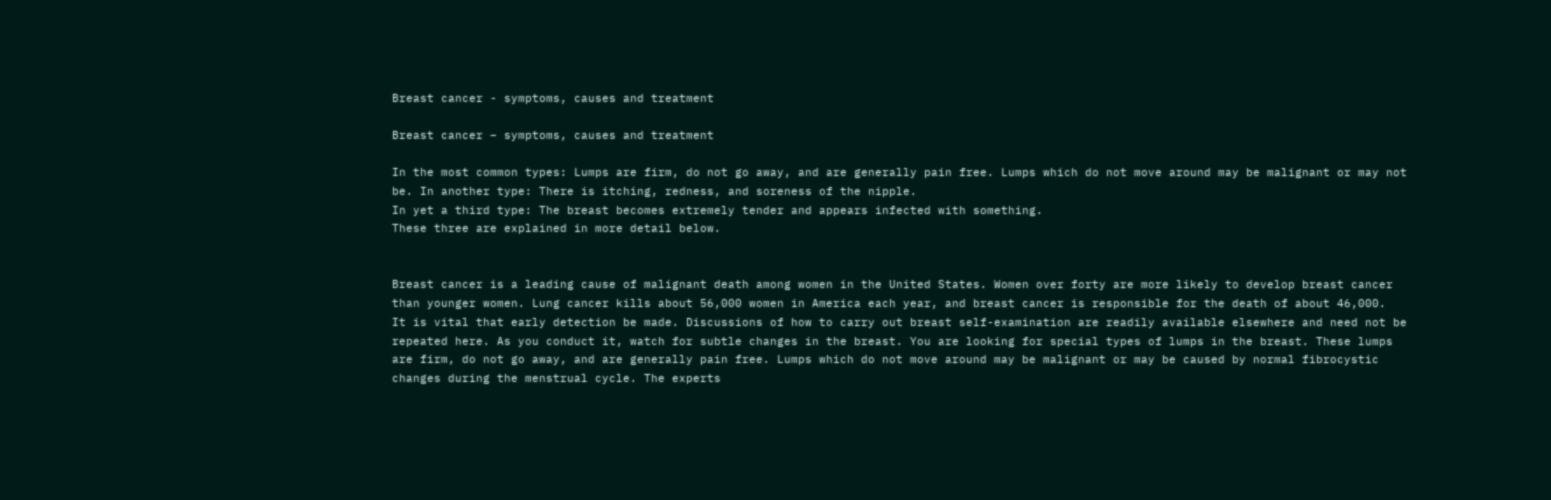Breast cancer - symptoms, causes and treatment

Breast cancer – symptoms, causes and treatment

In the most common types: Lumps are firm, do not go away, and are generally pain free. Lumps which do not move around may be malignant or may not be. In another type: There is itching, redness, and soreness of the nipple.
In yet a third type: The breast becomes extremely tender and appears infected with something.
These three are explained in more detail below.


Breast cancer is a leading cause of malignant death among women in the United States. Women over forty are more likely to develop breast cancer than younger women. Lung cancer kills about 56,000 women in America each year, and breast cancer is responsible for the death of about 46,000.
It is vital that early detection be made. Discussions of how to carry out breast self-examination are readily available elsewhere and need not be repeated here. As you conduct it, watch for subtle changes in the breast. You are looking for special types of lumps in the breast. These lumps are firm, do not go away, and are generally pain free. Lumps which do not move around may be malignant or may be caused by normal fibrocystic changes during the menstrual cycle. The experts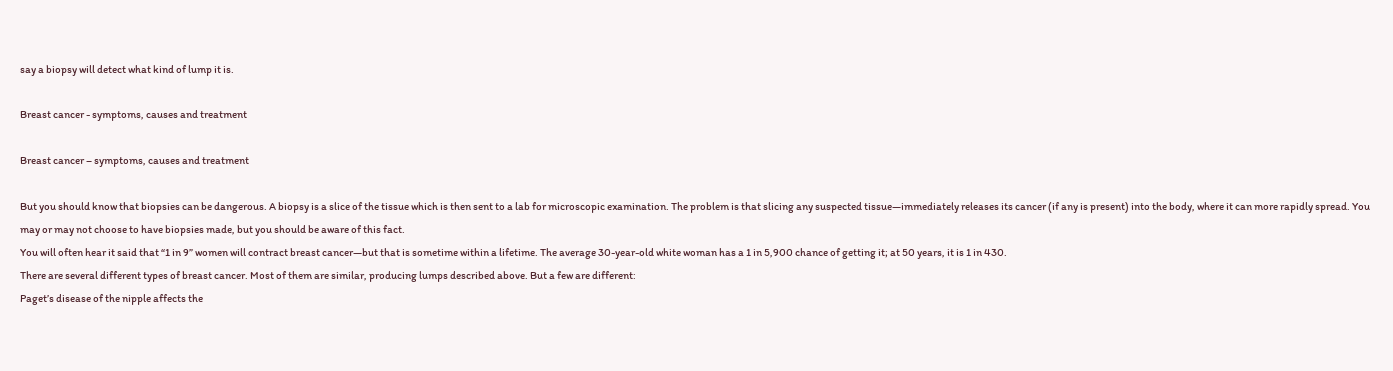say a biopsy will detect what kind of lump it is.

Breast cancer - symptoms, causes and treatment

Breast cancer – symptoms, causes and treatment

But you should know that biopsies can be dangerous. A biopsy is a slice of the tissue which is then sent to a lab for microscopic examination. The problem is that slicing any suspected tissue—immediately releases its cancer (if any is present) into the body, where it can more rapidly spread. You may or may not choose to have biopsies made, but you should be aware of this fact.
You will often hear it said that “1 in 9” women will contract breast cancer—but that is sometime within a lifetime. The average 30-year-old white woman has a 1 in 5,900 chance of getting it; at 50 years, it is 1 in 430.
There are several different types of breast cancer. Most of them are similar, producing lumps described above. But a few are different:
Paget’s disease of the nipple affects the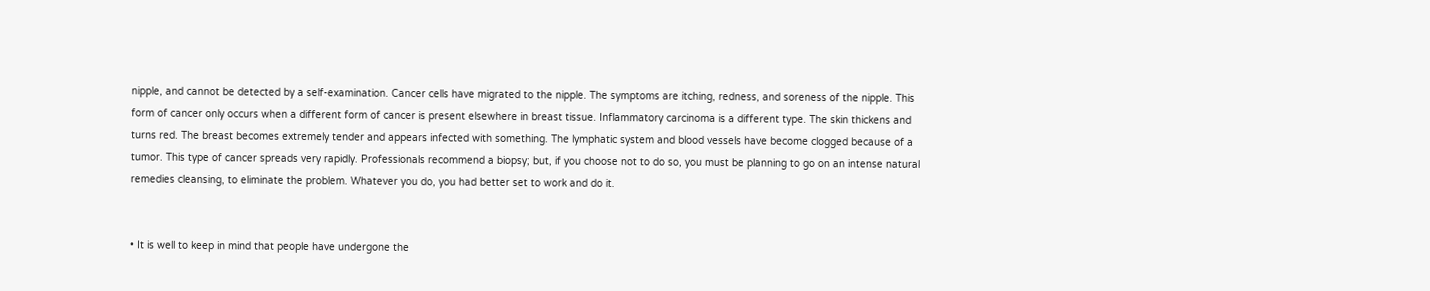nipple, and cannot be detected by a self-examination. Cancer cells have migrated to the nipple. The symptoms are itching, redness, and soreness of the nipple. This form of cancer only occurs when a different form of cancer is present elsewhere in breast tissue. Inflammatory carcinoma is a different type. The skin thickens and turns red. The breast becomes extremely tender and appears infected with something. The lymphatic system and blood vessels have become clogged because of a tumor. This type of cancer spreads very rapidly. Professionals recommend a biopsy; but, if you choose not to do so, you must be planning to go on an intense natural remedies cleansing, to eliminate the problem. Whatever you do, you had better set to work and do it.


• It is well to keep in mind that people have undergone the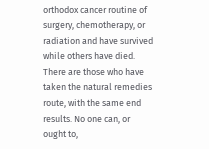orthodox cancer routine of surgery, chemotherapy, or radiation and have survived while others have died. There are those who have taken the natural remedies route, with the same end results. No one can, or ought to,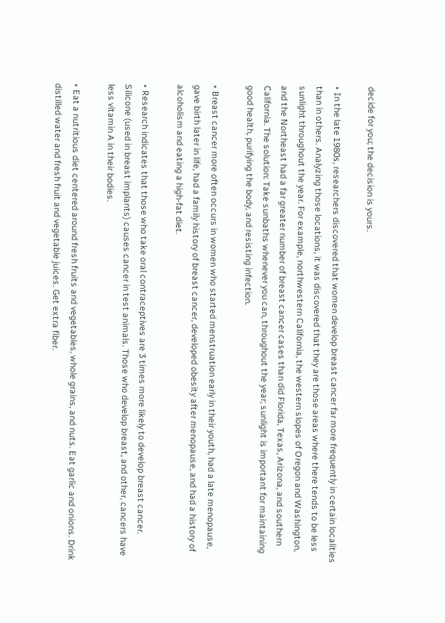decide for you; the decision is yours.

• In the late 1980s, researchers discovered that women develop breast cancer far more frequently in certain localities than in others. Analyzing those locations, it was discovered that they are those areas where there tends to be less sunlight throughout the year. For example, northwestern California, the western slopes of Oregon and Washington, and the Northeast had a far greater number of breast cancer cases than did Florida, Texas, Arizona, and southern California. The solution: Take sunbaths whenever you can, throughout the year; sunlight is important for maintaining good health, purifying the body, and resisting infection.

• Breast cancer more often occurs in women who started menstruation early in their youth, had a late menopause, gave birth later in life, had a family history of breast cancer, developed obesity after menopause, and had a history of alcoholism and eating a high-fat diet.

• Research indicates that those who take oral contraceptives are 3 times more likely to develop breast cancer. Silicone (used in breast implants) causes cancer in test animals. Those who develop breast, and other, cancers have less vitamin A in their bodies.

• Eat a nutritious diet centered around fresh fruits and vegetables, whole grains, and nuts. Eat garlic and onions. Drink distilled water and fresh fruit and vegetable juices. Get extra fiber.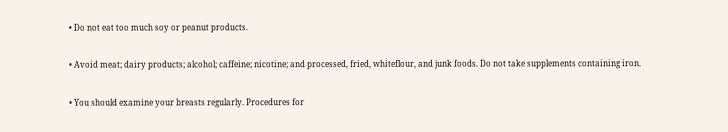• Do not eat too much soy or peanut products.


• Avoid meat; dairy products; alcohol; caffeine; nicotine; and processed, fried, whiteflour, and junk foods. Do not take supplements containing iron.


• You should examine your breasts regularly. Procedures for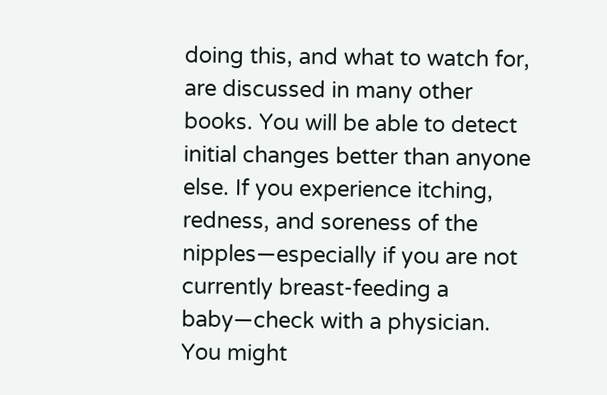doing this, and what to watch for, are discussed in many other books. You will be able to detect initial changes better than anyone else. If you experience itching, redness, and soreness of the nipples—especially if you are not currently breast-feeding a baby—check with a physician. You might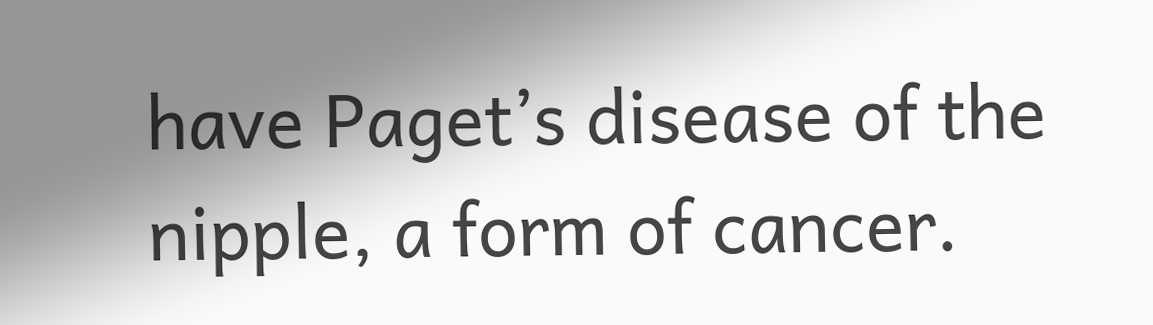have Paget’s disease of the nipple, a form of cancer.